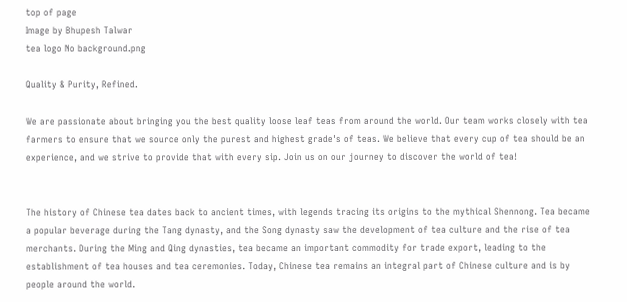top of page
Image by Bhupesh Talwar
tea logo No background.png

Quality & Purity, Refined.

We are passionate about bringing you the best quality loose leaf teas from around the world. Our team works closely with tea farmers to ensure that we source only the purest and highest grade's of teas. We believe that every cup of tea should be an experience, and we strive to provide that with every sip. Join us on our journey to discover the world of tea!


The history of Chinese tea dates back to ancient times, with legends tracing its origins to the mythical Shennong. Tea became a popular beverage during the Tang dynasty, and the Song dynasty saw the development of tea culture and the rise of tea merchants. During the Ming and Qing dynasties, tea became an important commodity for trade export, leading to the establishment of tea houses and tea ceremonies. Today, Chinese tea remains an integral part of Chinese culture and is by people around the world.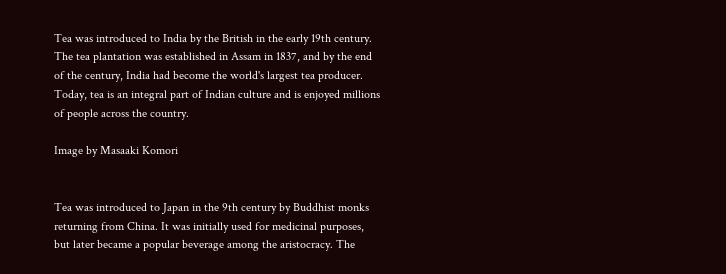Tea was introduced to India by the British in the early 19th century. The tea plantation was established in Assam in 1837, and by the end of the century, India had become the world's largest tea producer. Today, tea is an integral part of Indian culture and is enjoyed millions of people across the country.

Image by Masaaki Komori


Tea was introduced to Japan in the 9th century by Buddhist monks returning from China. It was initially used for medicinal purposes, but later became a popular beverage among the aristocracy. The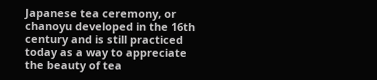Japanese tea ceremony, or chanoyu developed in the 16th century and is still practiced today as a way to appreciate the beauty of tea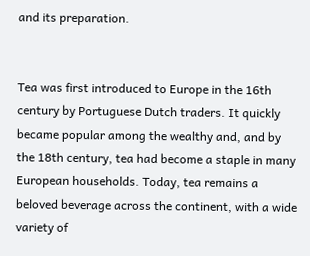and its preparation.


Tea was first introduced to Europe in the 16th century by Portuguese Dutch traders. It quickly became popular among the wealthy and, and by the 18th century, tea had become a staple in many European households. Today, tea remains a beloved beverage across the continent, with a wide variety of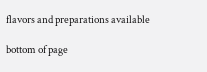flavors and preparations available

bottom of page